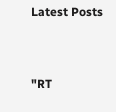Latest Posts



"RT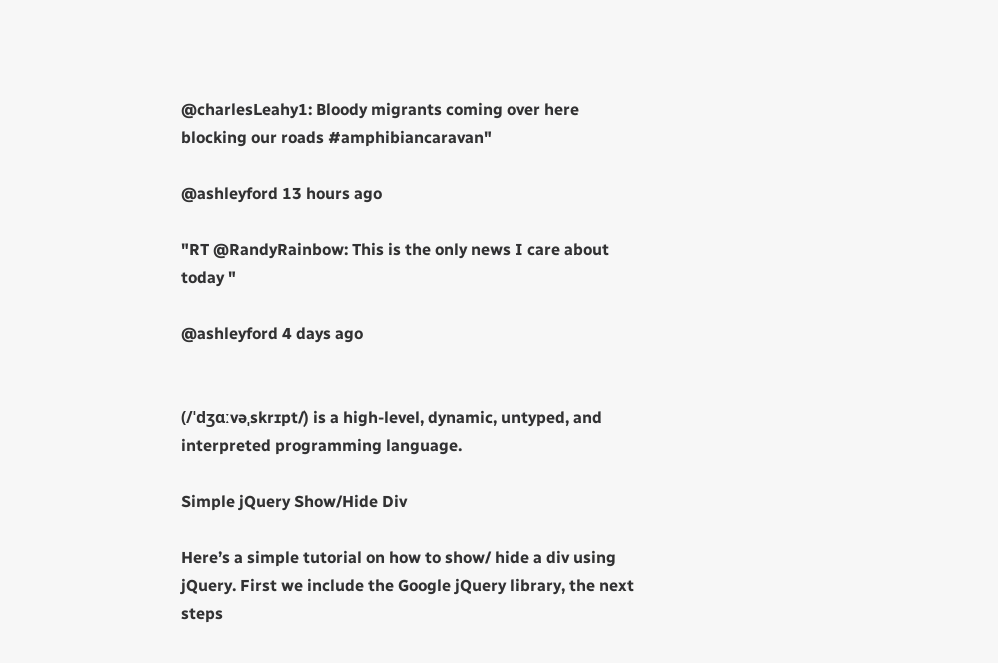@charlesLeahy1: Bloody migrants coming over here blocking our roads #amphibiancaravan"

@ashleyford 13 hours ago

"RT @RandyRainbow: This is the only news I care about today "

@ashleyford 4 days ago


(/ˈdʒɑːvəˌskrɪpt/) is a high-level, dynamic, untyped, and interpreted programming language.

Simple jQuery Show/Hide Div

Here’s a simple tutorial on how to show/ hide a div using jQuery. First we include the Google jQuery library, the next steps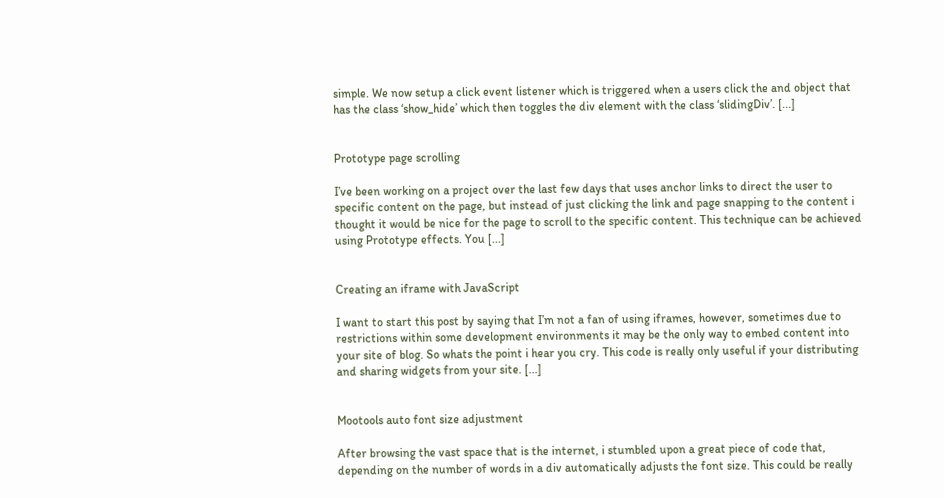simple. We now setup a click event listener which is triggered when a users click the and object that has the class ‘show_hide’ which then toggles the div element with the class ‘slidingDiv’. [...]


Prototype page scrolling

I’ve been working on a project over the last few days that uses anchor links to direct the user to specific content on the page, but instead of just clicking the link and page snapping to the content i thought it would be nice for the page to scroll to the specific content. This technique can be achieved using Prototype effects. You [...]


Creating an iframe with JavaScript

I want to start this post by saying that I’m not a fan of using iframes, however, sometimes due to restrictions within some development environments it may be the only way to embed content into your site of blog. So whats the point i hear you cry. This code is really only useful if your distributing and sharing widgets from your site. [...]


Mootools auto font size adjustment

After browsing the vast space that is the internet, i stumbled upon a great piece of code that, depending on the number of words in a div automatically adjusts the font size. This could be really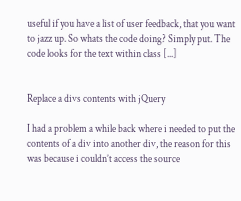useful if you have a list of user feedback, that you want to jazz up. So whats the code doing? Simply put. The code looks for the text within class [...]


Replace a divs contents with jQuery

I had a problem a while back where i needed to put the contents of a div into another div, the reason for this was because i couldn’t access the source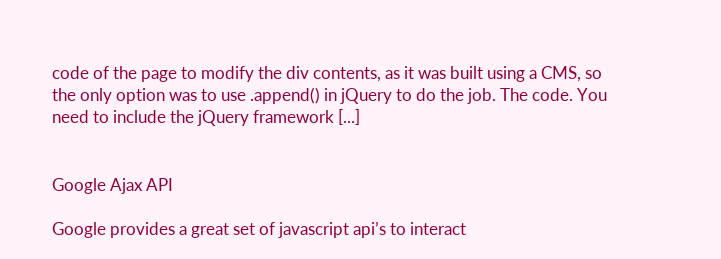code of the page to modify the div contents, as it was built using a CMS, so the only option was to use .append() in jQuery to do the job. The code. You need to include the jQuery framework [...]


Google Ajax API

Google provides a great set of javascript api’s to interact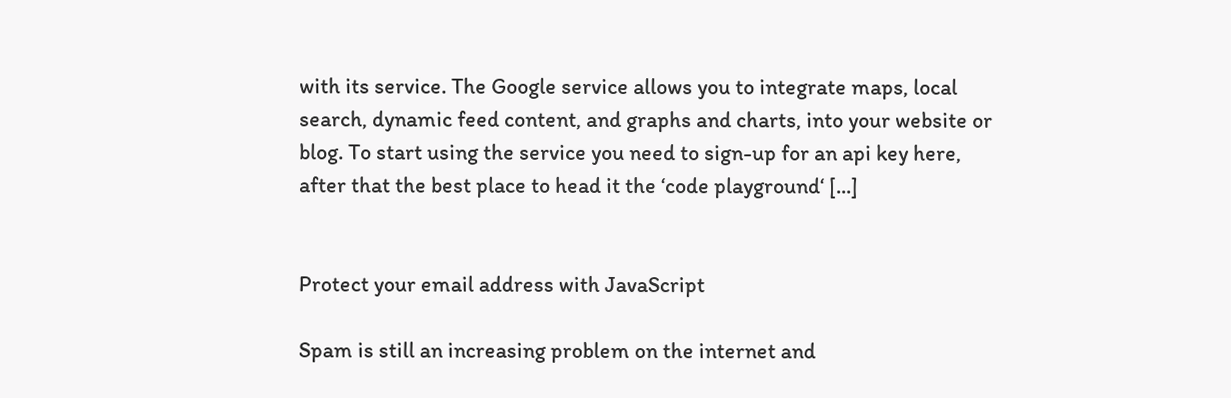with its service. The Google service allows you to integrate maps, local search, dynamic feed content, and graphs and charts, into your website or blog. To start using the service you need to sign-up for an api key here, after that the best place to head it the ‘code playground‘ [...]


Protect your email address with JavaScript

Spam is still an increasing problem on the internet and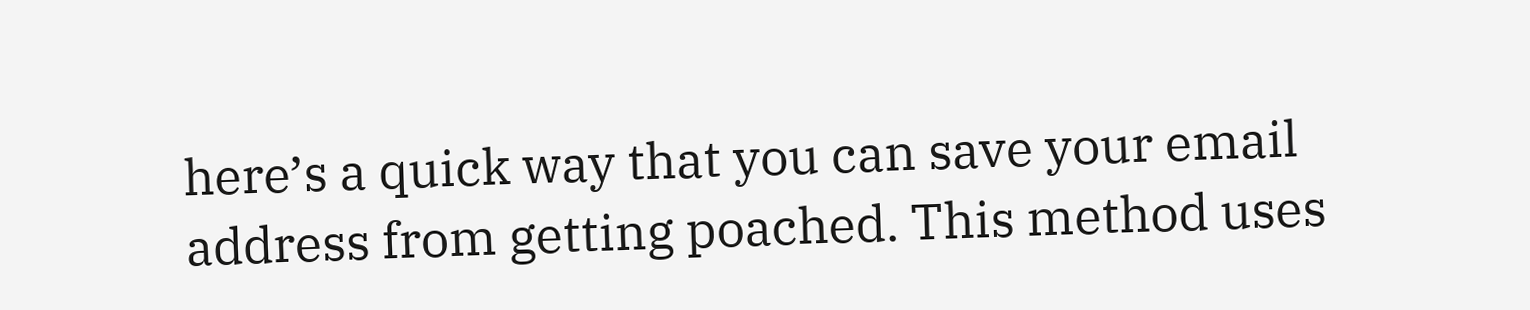here’s a quick way that you can save your email address from getting poached. This method uses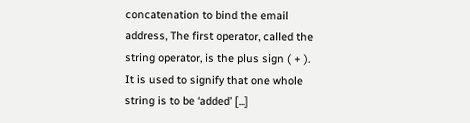concatenation to bind the email address, The first operator, called the string operator, is the plus sign ( + ). It is used to signify that one whole string is to be ‘added’ [...]